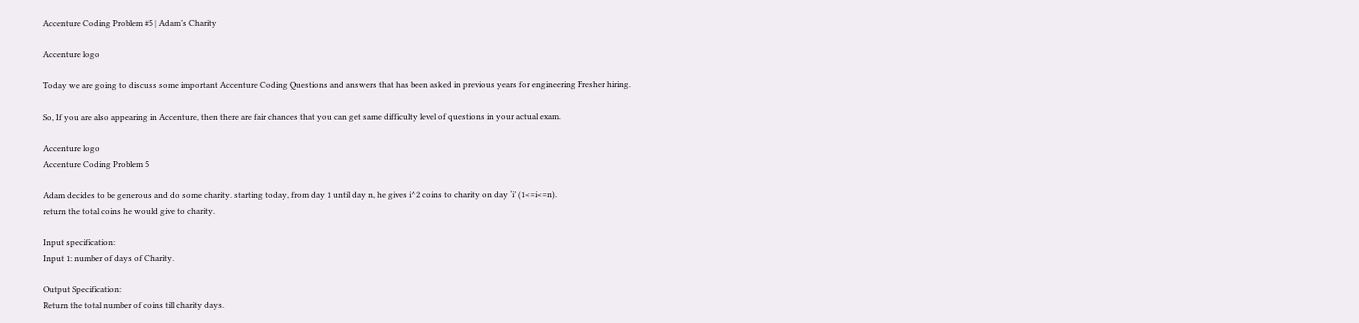Accenture Coding Problem #5 | Adam’s Charity

Accenture logo

Today we are going to discuss some important Accenture Coding Questions and answers that has been asked in previous years for engineering Fresher hiring.

So, If you are also appearing in Accenture, then there are fair chances that you can get same difficulty level of questions in your actual exam.

Accenture logo
Accenture Coding Problem 5

Adam decides to be generous and do some charity. starting today, from day 1 until day n, he gives i^2 coins to charity on day ‘i’ (1<=i<=n).
return the total coins he would give to charity.

Input specification:
Input 1: number of days of Charity.

Output Specification:
Return the total number of coins till charity days.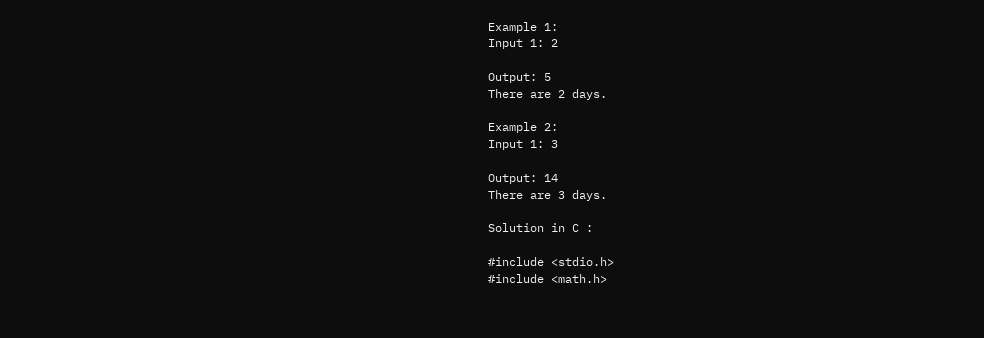Example 1:
Input 1: 2

Output: 5
There are 2 days.

Example 2:
Input 1: 3

Output: 14
There are 3 days.

Solution in C :

#include <stdio.h>
#include <math.h>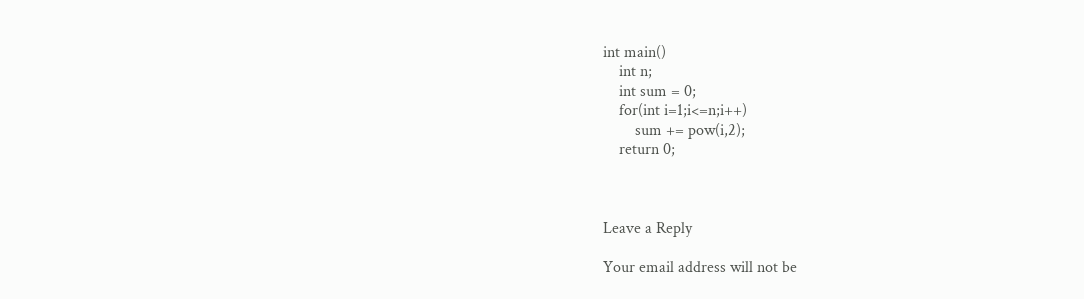int main()
    int n;
    int sum = 0;
    for(int i=1;i<=n;i++)
        sum += pow(i,2);
    return 0;



Leave a Reply

Your email address will not be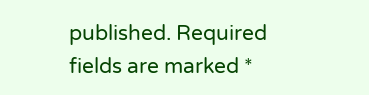published. Required fields are marked *